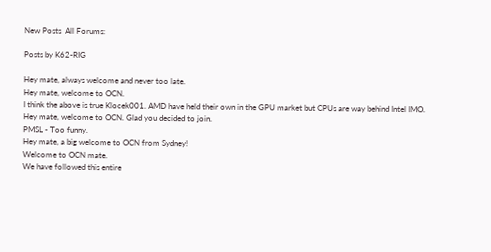New Posts  All Forums:

Posts by K62-RIG

Hey mate, always welcome and never too late.
Hey mate, welcome to OCN.
I think the above is true Klocek001. AMD have held their own in the GPU market but CPUs are way behind Intel IMO.
Hey mate, welcome to OCN. Glad you decided to join.
PMSL - Too funny.
Hey mate, a big welcome to OCN from Sydney!
Welcome to OCN mate.
We have followed this entire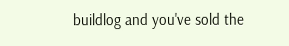buildlog and you've sold the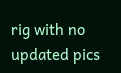rig with no updated pics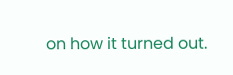on how it turned out.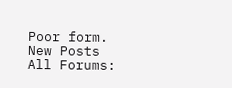Poor form.
New Posts  All Forums: